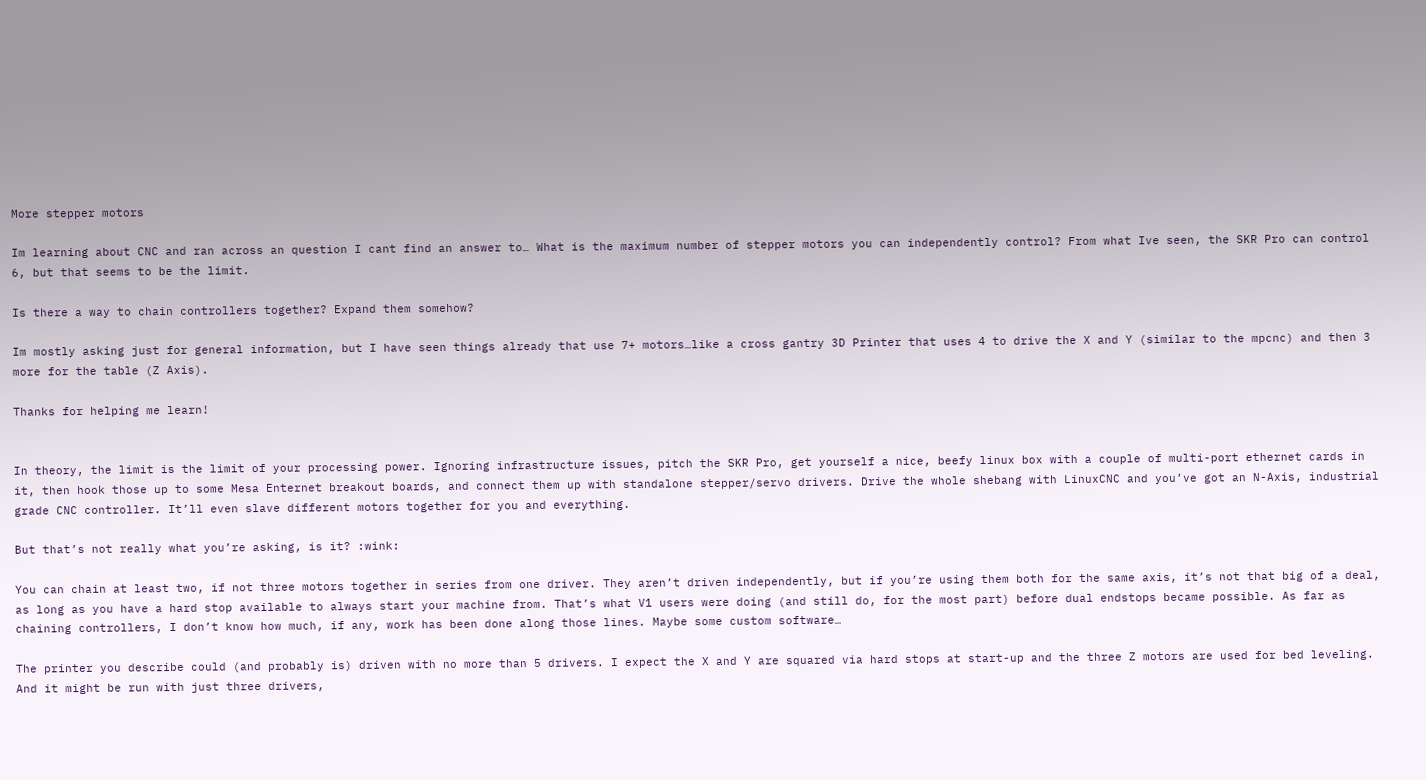More stepper motors

Im learning about CNC and ran across an question I cant find an answer to… What is the maximum number of stepper motors you can independently control? From what Ive seen, the SKR Pro can control 6, but that seems to be the limit.

Is there a way to chain controllers together? Expand them somehow?

Im mostly asking just for general information, but I have seen things already that use 7+ motors…like a cross gantry 3D Printer that uses 4 to drive the X and Y (similar to the mpcnc) and then 3 more for the table (Z Axis).

Thanks for helping me learn!


In theory, the limit is the limit of your processing power. Ignoring infrastructure issues, pitch the SKR Pro, get yourself a nice, beefy linux box with a couple of multi-port ethernet cards in it, then hook those up to some Mesa Enternet breakout boards, and connect them up with standalone stepper/servo drivers. Drive the whole shebang with LinuxCNC and you’ve got an N-Axis, industrial grade CNC controller. It’ll even slave different motors together for you and everything.

But that’s not really what you’re asking, is it? :wink:

You can chain at least two, if not three motors together in series from one driver. They aren’t driven independently, but if you’re using them both for the same axis, it’s not that big of a deal, as long as you have a hard stop available to always start your machine from. That’s what V1 users were doing (and still do, for the most part) before dual endstops became possible. As far as chaining controllers, I don’t know how much, if any, work has been done along those lines. Maybe some custom software…

The printer you describe could (and probably is) driven with no more than 5 drivers. I expect the X and Y are squared via hard stops at start-up and the three Z motors are used for bed leveling. And it might be run with just three drivers,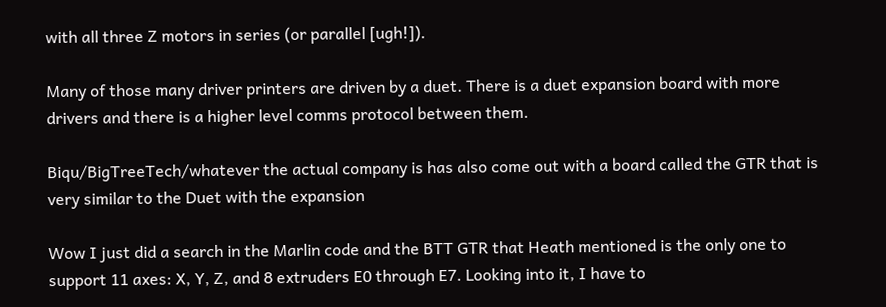with all three Z motors in series (or parallel [ugh!]).

Many of those many driver printers are driven by a duet. There is a duet expansion board with more drivers and there is a higher level comms protocol between them.

Biqu/BigTreeTech/whatever the actual company is has also come out with a board called the GTR that is very similar to the Duet with the expansion

Wow I just did a search in the Marlin code and the BTT GTR that Heath mentioned is the only one to support 11 axes: X, Y, Z, and 8 extruders E0 through E7. Looking into it, I have to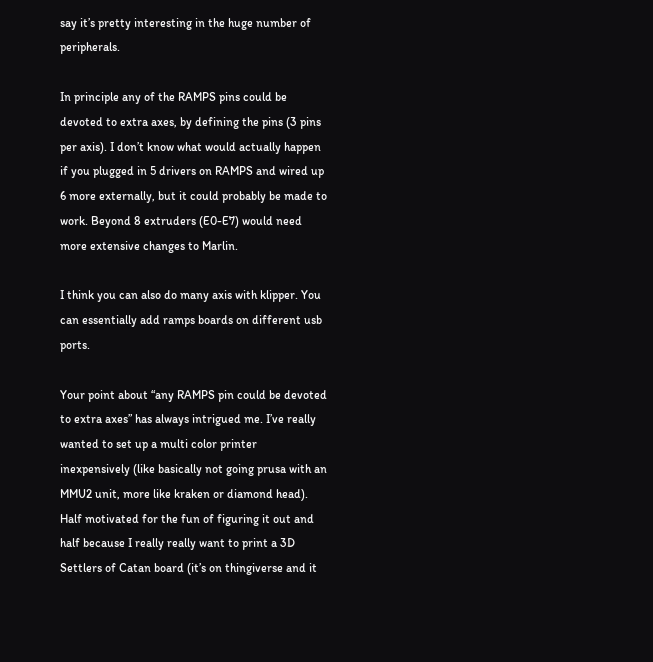say it’s pretty interesting in the huge number of peripherals.

In principle any of the RAMPS pins could be devoted to extra axes, by defining the pins (3 pins per axis). I don’t know what would actually happen if you plugged in 5 drivers on RAMPS and wired up 6 more externally, but it could probably be made to work. Beyond 8 extruders (E0-E7) would need more extensive changes to Marlin.

I think you can also do many axis with klipper. You can essentially add ramps boards on different usb ports.

Your point about “any RAMPS pin could be devoted to extra axes” has always intrigued me. I’ve really wanted to set up a multi color printer inexpensively (like basically not going prusa with an MMU2 unit, more like kraken or diamond head). Half motivated for the fun of figuring it out and half because I really really want to print a 3D Settlers of Catan board (it’s on thingiverse and it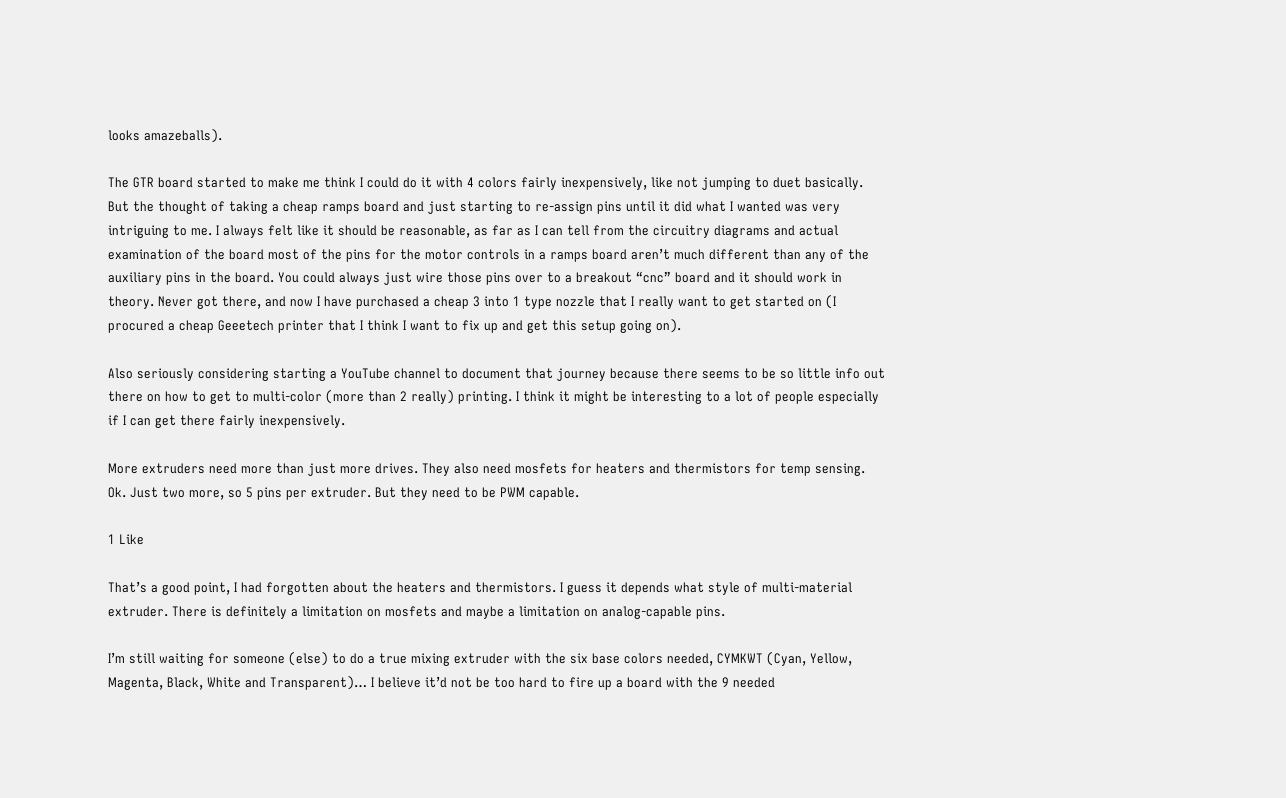looks amazeballs).

The GTR board started to make me think I could do it with 4 colors fairly inexpensively, like not jumping to duet basically. But the thought of taking a cheap ramps board and just starting to re-assign pins until it did what I wanted was very intriguing to me. I always felt like it should be reasonable, as far as I can tell from the circuitry diagrams and actual examination of the board most of the pins for the motor controls in a ramps board aren’t much different than any of the auxiliary pins in the board. You could always just wire those pins over to a breakout “cnc” board and it should work in theory. Never got there, and now I have purchased a cheap 3 into 1 type nozzle that I really want to get started on (I procured a cheap Geeetech printer that I think I want to fix up and get this setup going on).

Also seriously considering starting a YouTube channel to document that journey because there seems to be so little info out there on how to get to multi-color (more than 2 really) printing. I think it might be interesting to a lot of people especially if I can get there fairly inexpensively.

More extruders need more than just more drives. They also need mosfets for heaters and thermistors for temp sensing. Ok. Just two more, so 5 pins per extruder. But they need to be PWM capable.

1 Like

That’s a good point, I had forgotten about the heaters and thermistors. I guess it depends what style of multi-material extruder. There is definitely a limitation on mosfets and maybe a limitation on analog-capable pins.

I’m still waiting for someone (else) to do a true mixing extruder with the six base colors needed, CYMKWT (Cyan, Yellow, Magenta, Black, White and Transparent)… I believe it’d not be too hard to fire up a board with the 9 needed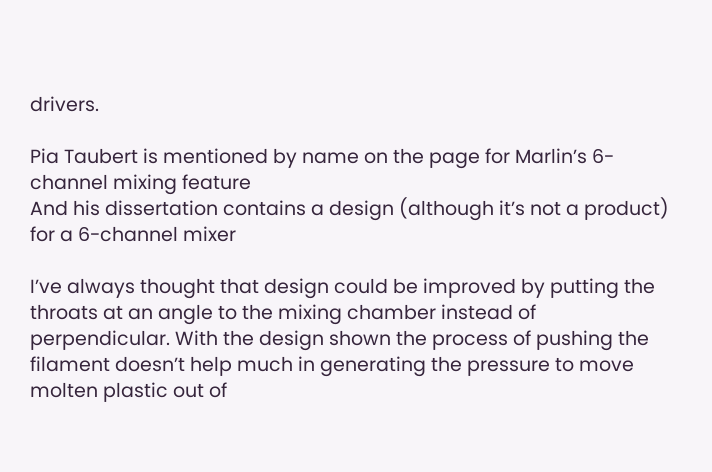drivers.

Pia Taubert is mentioned by name on the page for Marlin’s 6-channel mixing feature
And his dissertation contains a design (although it’s not a product) for a 6-channel mixer

I’ve always thought that design could be improved by putting the throats at an angle to the mixing chamber instead of perpendicular. With the design shown the process of pushing the filament doesn’t help much in generating the pressure to move molten plastic out of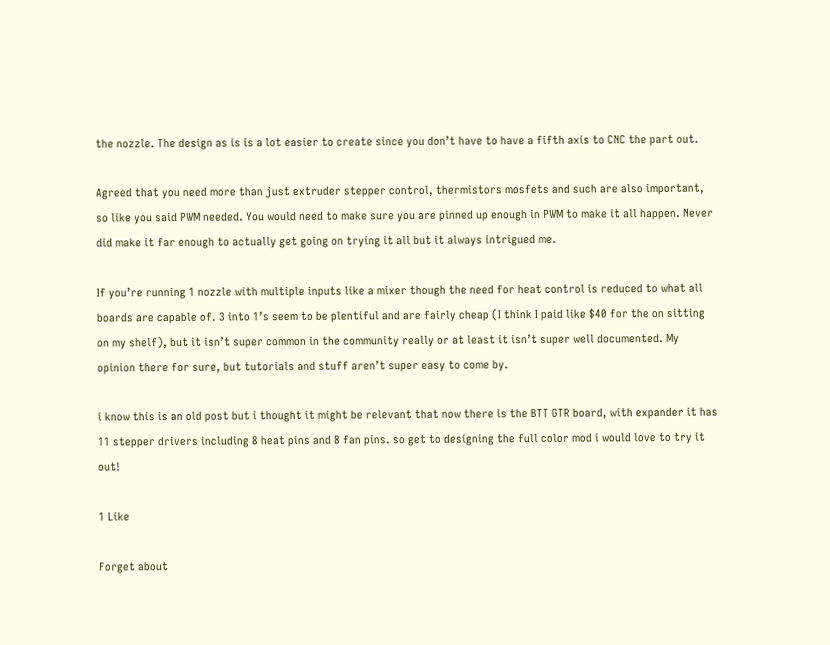the nozzle. The design as is is a lot easier to create since you don’t have to have a fifth axis to CNC the part out.

Agreed that you need more than just extruder stepper control, thermistors mosfets and such are also important, so like you said PWM needed. You would need to make sure you are pinned up enough in PWM to make it all happen. Never did make it far enough to actually get going on trying it all but it always intrigued me.

If you’re running 1 nozzle with multiple inputs like a mixer though the need for heat control is reduced to what all boards are capable of. 3 into 1’s seem to be plentiful and are fairly cheap (I think I paid like $40 for the on sitting on my shelf), but it isn’t super common in the community really or at least it isn’t super well documented. My opinion there for sure, but tutorials and stuff aren’t super easy to come by.

i know this is an old post but i thought it might be relevant that now there is the BTT GTR board, with expander it has 11 stepper drivers including 8 heat pins and 8 fan pins. so get to designing the full color mod i would love to try it out!

1 Like

Forget about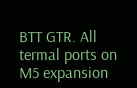BTT GTR. All termal ports on M5 expansion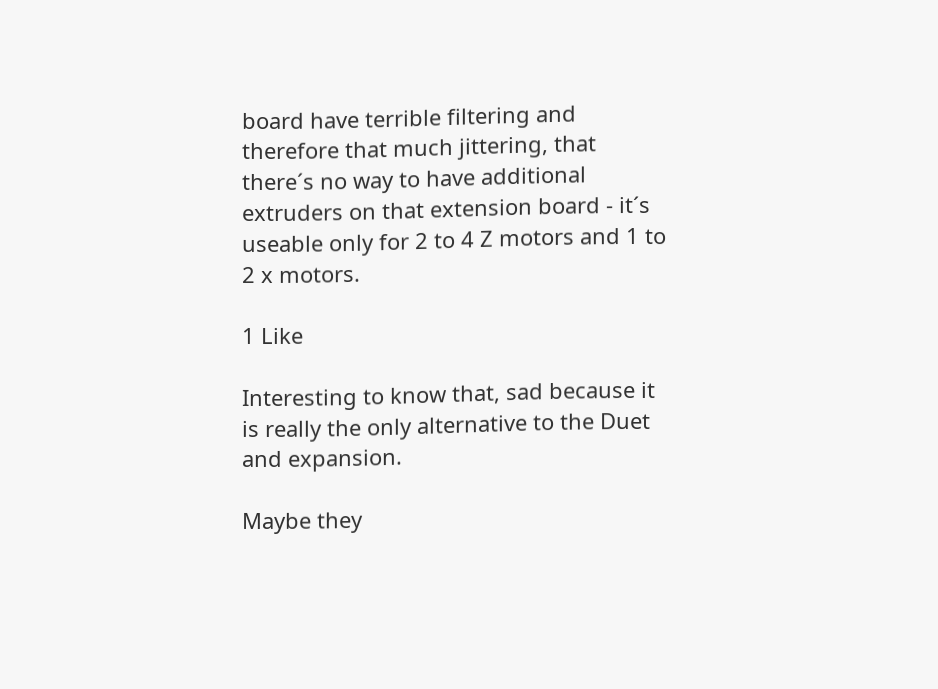board have terrible filtering and therefore that much jittering, that there´s no way to have additional extruders on that extension board - it´s useable only for 2 to 4 Z motors and 1 to 2 x motors.

1 Like

Interesting to know that, sad because it is really the only alternative to the Duet and expansion.

Maybe they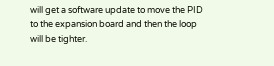will get a software update to move the PID to the expansion board and then the loop will be tighter.